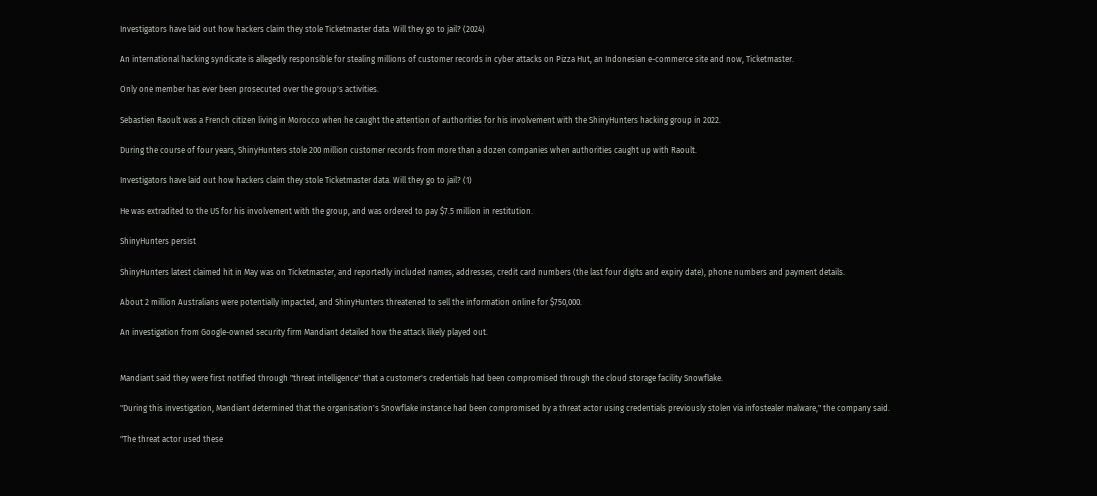Investigators have laid out how hackers claim they stole Ticketmaster data. Will they go to jail? (2024)

An international hacking syndicate is allegedly responsible for stealing millions of customer records in cyber attacks on Pizza Hut, an Indonesian e-commerce site and now, Ticketmaster.

Only one member has ever been prosecuted over the group's activities.

Sebastien Raoult was a French citizen living in Morocco when he caught the attention of authorities for his involvement with the ShinyHunters hacking group in 2022.

During the course of four years, ShinyHunters stole 200 million customer records from more than a dozen companies when authorities caught up with Raoult.

Investigators have laid out how hackers claim they stole Ticketmaster data. Will they go to jail? (1)

He was extradited to the US for his involvement with the group, and was ordered to pay $7.5 million in restitution.

ShinyHunters persist

ShinyHunters latest claimed hit in May was on Ticketmaster, and reportedly included names, addresses, credit card numbers (the last four digits and expiry date), phone numbers and payment details.

About 2 million Australians were potentially impacted, and ShinyHunters threatened to sell the information online for $750,000.

An investigation from Google-owned security firm Mandiant detailed how the attack likely played out.


Mandiant said they were first notified through "threat intelligence" that a customer's credentials had been compromised through the cloud storage facility Snowflake.

"During this investigation, Mandiant determined that the organisation's Snowflake instance had been compromised by a threat actor using credentials previously stolen via infostealer malware," the company said.

"The threat actor used these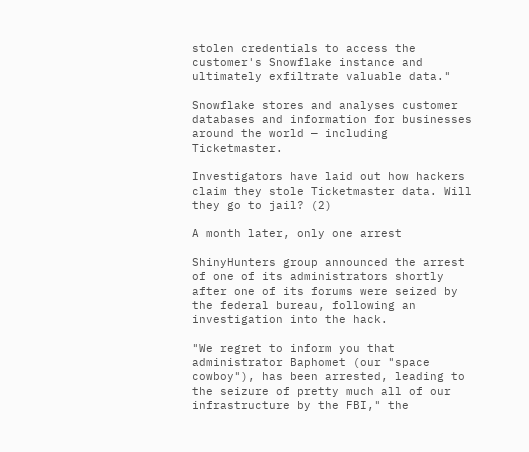stolen credentials to access the customer's Snowflake instance and ultimately exfiltrate valuable data."

Snowflake stores and analyses customer databases and information for businesses around the world — including Ticketmaster.

Investigators have laid out how hackers claim they stole Ticketmaster data. Will they go to jail? (2)

A month later, only one arrest

ShinyHunters group announced the arrest of one of its administrators shortly after one of its forums were seized by the federal bureau, following an investigation into the hack.

"We regret to inform you that administrator Baphomet (our "space cowboy"), has been arrested, leading to the seizure of pretty much all of our infrastructure by the FBI," the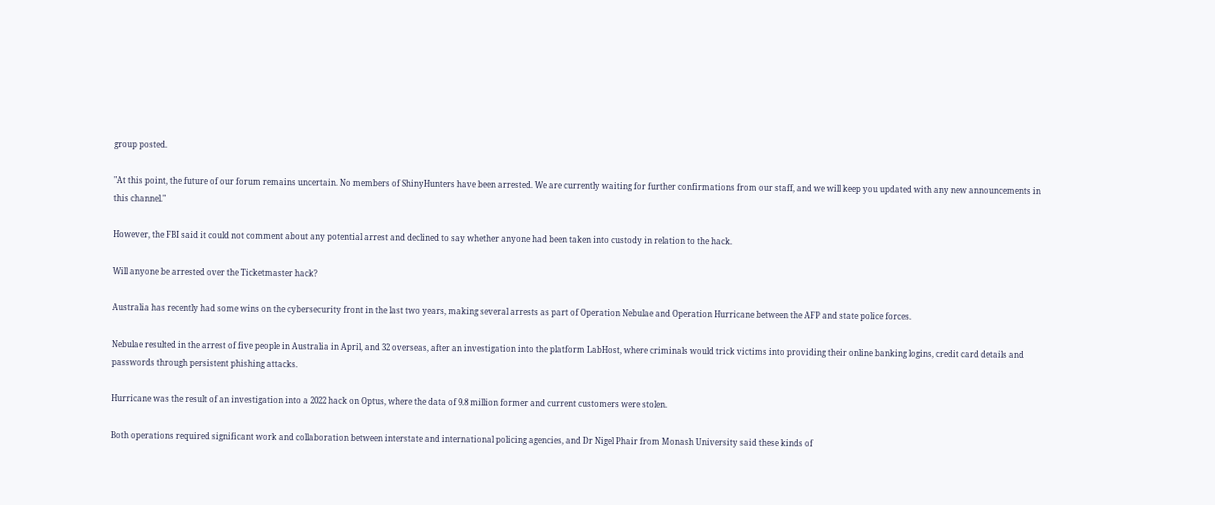group posted.

"At this point, the future of our forum remains uncertain. No members of ShinyHunters have been arrested. We are currently waiting for further confirmations from our staff, and we will keep you updated with any new announcements in this channel."

However, the FBI said it could not comment about any potential arrest and declined to say whether anyone had been taken into custody in relation to the hack.

Will anyone be arrested over the Ticketmaster hack?

Australia has recently had some wins on the cybersecurity front in the last two years, making several arrests as part of Operation Nebulae and Operation Hurricane between the AFP and state police forces.

Nebulae resulted in the arrest of five people in Australia in April, and 32 overseas, after an investigation into the platform LabHost, where criminals would trick victims into providing their online banking logins, credit card details and passwords through persistent phishing attacks.

Hurricane was the result of an investigation into a 2022 hack on Optus, where the data of 9.8 million former and current customers were stolen.

Both operations required significant work and collaboration between interstate and international policing agencies, and Dr Nigel Phair from Monash University said these kinds of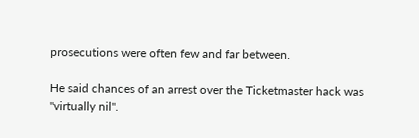prosecutions were often few and far between.

He said chances of an arrest over the Ticketmaster hack was "virtually nil".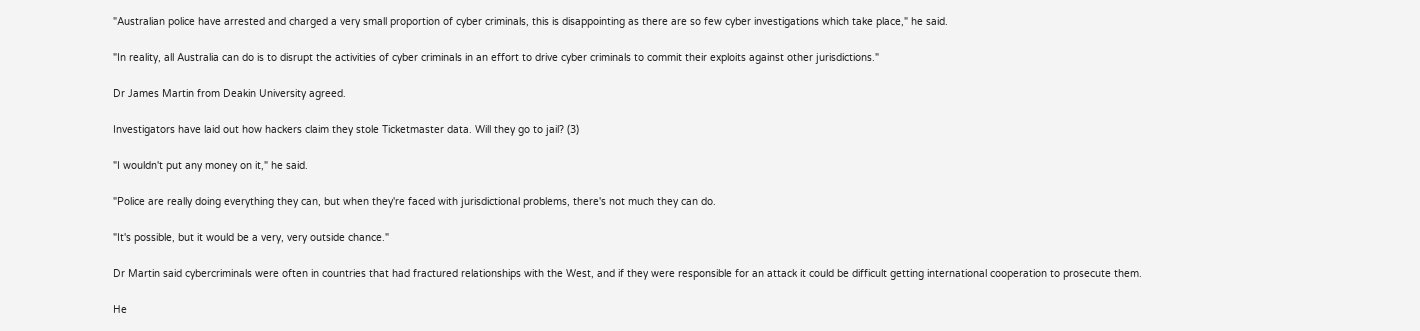"Australian police have arrested and charged a very small proportion of cyber criminals, this is disappointing as there are so few cyber investigations which take place," he said.

"In reality, all Australia can do is to disrupt the activities of cyber criminals in an effort to drive cyber criminals to commit their exploits against other jurisdictions."

Dr James Martin from Deakin University agreed.

Investigators have laid out how hackers claim they stole Ticketmaster data. Will they go to jail? (3)

"I wouldn't put any money on it," he said.

"Police are really doing everything they can, but when they're faced with jurisdictional problems, there's not much they can do.

"It's possible, but it would be a very, very outside chance."

Dr Martin said cybercriminals were often in countries that had fractured relationships with the West, and if they were responsible for an attack it could be difficult getting international cooperation to prosecute them.

He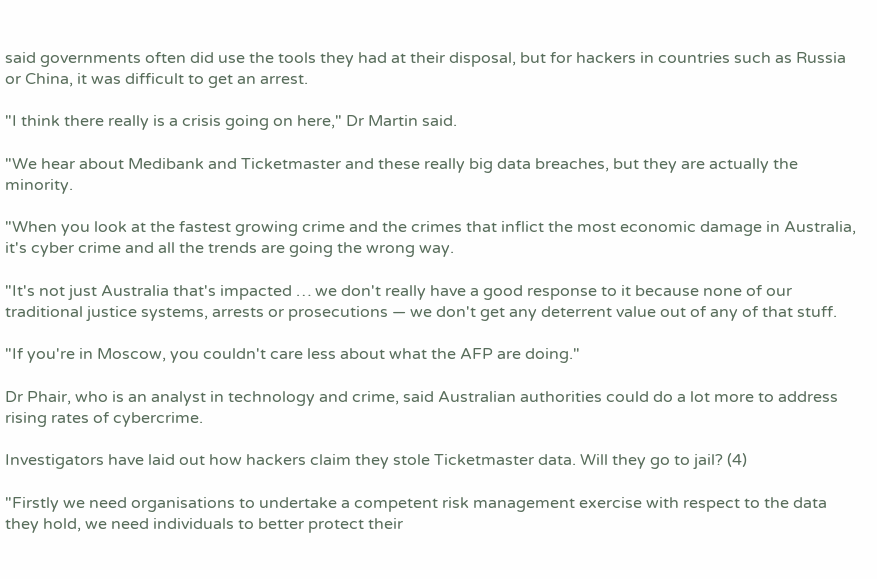said governments often did use the tools they had at their disposal, but for hackers in countries such as Russia or China, it was difficult to get an arrest.

"I think there really is a crisis going on here," Dr Martin said.

"We hear about Medibank and Ticketmaster and these really big data breaches, but they are actually the minority.

"When you look at the fastest growing crime and the crimes that inflict the most economic damage in Australia, it's cyber crime and all the trends are going the wrong way.

"It's not just Australia that's impacted … we don't really have a good response to it because none of our traditional justice systems, arrests or prosecutions — we don't get any deterrent value out of any of that stuff.

"If you're in Moscow, you couldn't care less about what the AFP are doing."

Dr Phair, who is an analyst in technology and crime, said Australian authorities could do a lot more to address rising rates of cybercrime.

Investigators have laid out how hackers claim they stole Ticketmaster data. Will they go to jail? (4)

"Firstly we need organisations to undertake a competent risk management exercise with respect to the data they hold, we need individuals to better protect their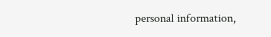personal information,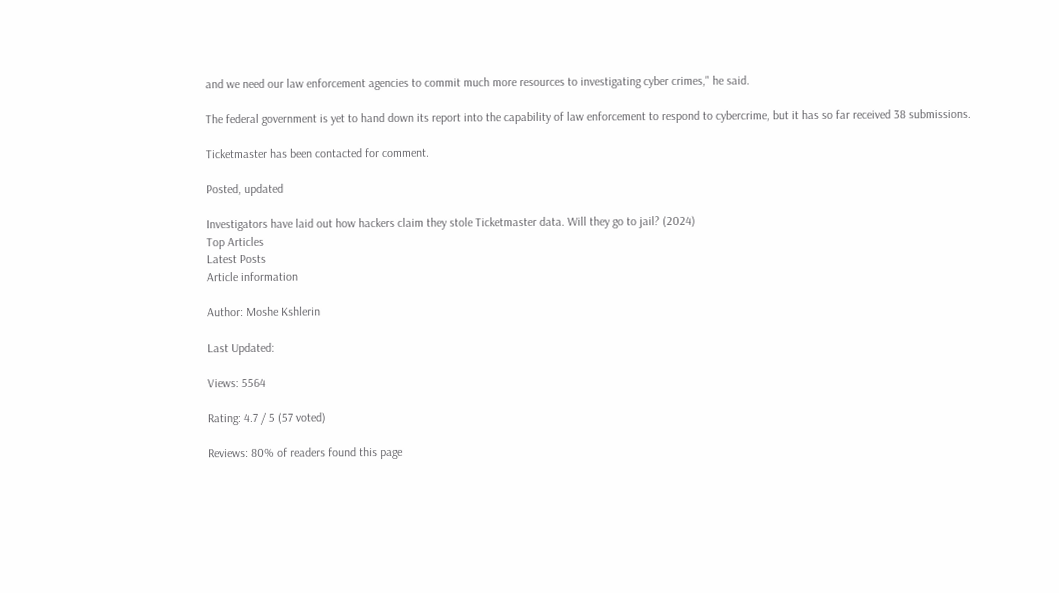and we need our law enforcement agencies to commit much more resources to investigating cyber crimes," he said.

The federal government is yet to hand down its report into the capability of law enforcement to respond to cybercrime, but it has so far received 38 submissions.

Ticketmaster has been contacted for comment.

Posted, updated

Investigators have laid out how hackers claim they stole Ticketmaster data. Will they go to jail? (2024)
Top Articles
Latest Posts
Article information

Author: Moshe Kshlerin

Last Updated:

Views: 5564

Rating: 4.7 / 5 (57 voted)

Reviews: 80% of readers found this page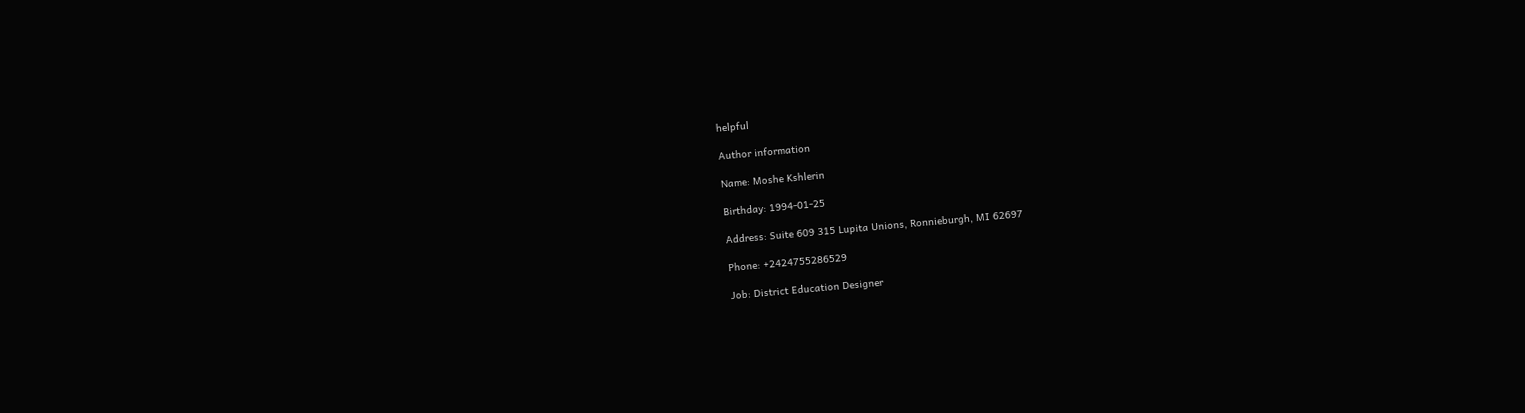helpful

Author information

Name: Moshe Kshlerin

Birthday: 1994-01-25

Address: Suite 609 315 Lupita Unions, Ronnieburgh, MI 62697

Phone: +2424755286529

Job: District Education Designer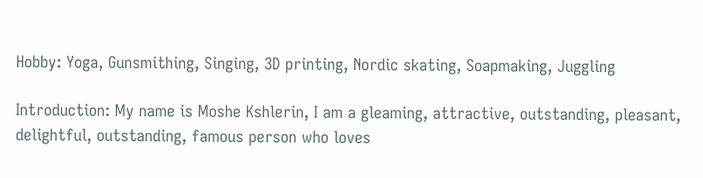Hobby: Yoga, Gunsmithing, Singing, 3D printing, Nordic skating, Soapmaking, Juggling

Introduction: My name is Moshe Kshlerin, I am a gleaming, attractive, outstanding, pleasant, delightful, outstanding, famous person who loves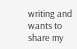writing and wants to share my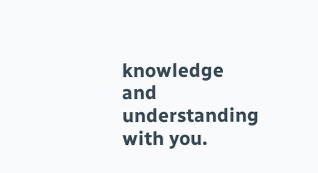knowledge and understanding with you.